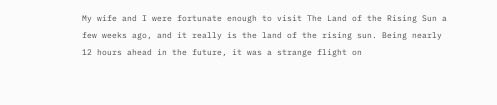My wife and I were fortunate enough to visit The Land of the Rising Sun a few weeks ago, and it really is the land of the rising sun. Being nearly 12 hours ahead in the future, it was a strange flight on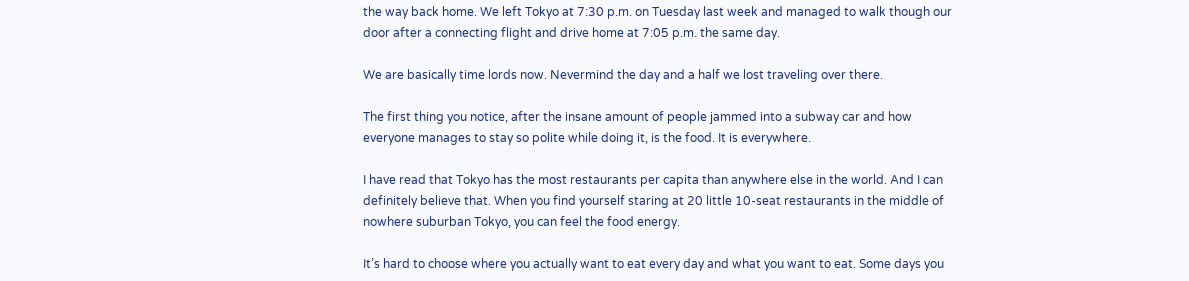the way back home. We left Tokyo at 7:30 p.m. on Tuesday last week and managed to walk though our door after a connecting flight and drive home at 7:05 p.m. the same day.

We are basically time lords now. Nevermind the day and a half we lost traveling over there.

The first thing you notice, after the insane amount of people jammed into a subway car and how everyone manages to stay so polite while doing it, is the food. It is everywhere.

I have read that Tokyo has the most restaurants per capita than anywhere else in the world. And I can definitely believe that. When you find yourself staring at 20 little 10-seat restaurants in the middle of nowhere suburban Tokyo, you can feel the food energy.

It’s hard to choose where you actually want to eat every day and what you want to eat. Some days you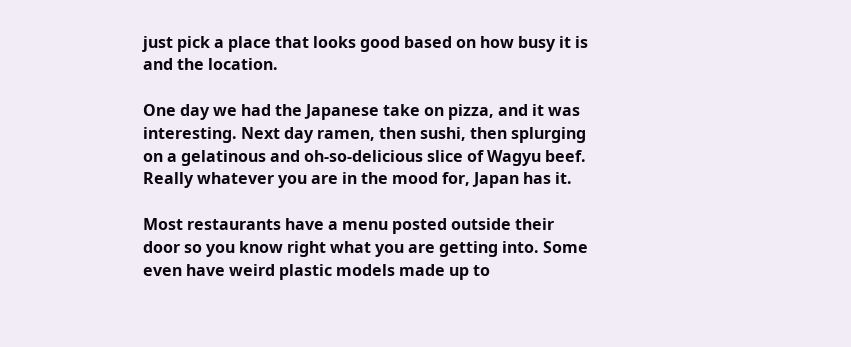just pick a place that looks good based on how busy it is and the location.

One day we had the Japanese take on pizza, and it was interesting. Next day ramen, then sushi, then splurging on a gelatinous and oh-so-delicious slice of Wagyu beef. Really whatever you are in the mood for, Japan has it.

Most restaurants have a menu posted outside their door so you know right what you are getting into. Some even have weird plastic models made up to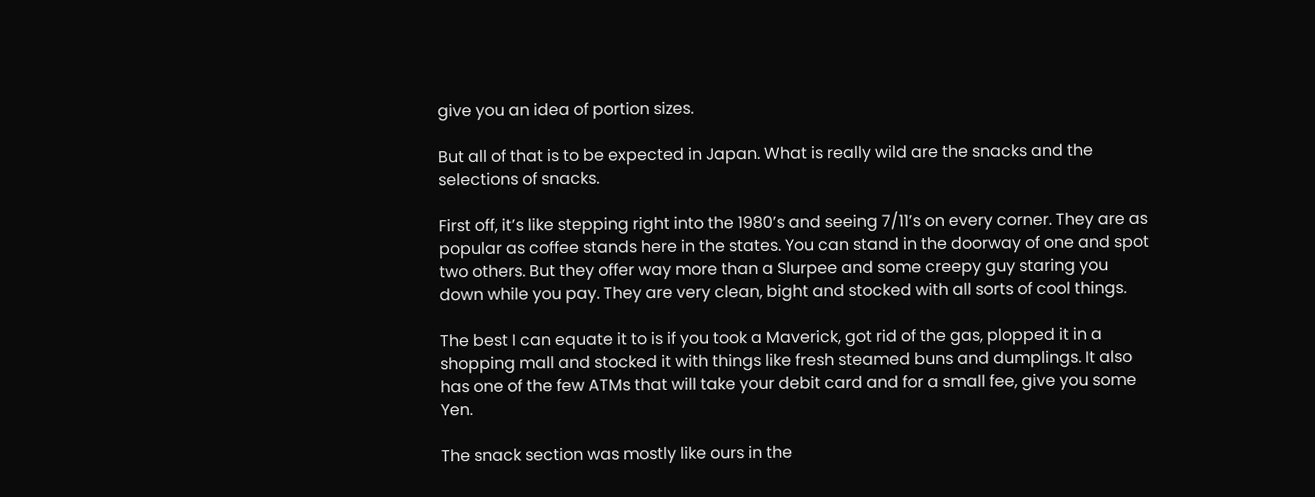give you an idea of portion sizes.

But all of that is to be expected in Japan. What is really wild are the snacks and the selections of snacks.

First off, it’s like stepping right into the 1980’s and seeing 7/11’s on every corner. They are as popular as coffee stands here in the states. You can stand in the doorway of one and spot two others. But they offer way more than a Slurpee and some creepy guy staring you down while you pay. They are very clean, bight and stocked with all sorts of cool things.

The best I can equate it to is if you took a Maverick, got rid of the gas, plopped it in a shopping mall and stocked it with things like fresh steamed buns and dumplings. It also has one of the few ATMs that will take your debit card and for a small fee, give you some Yen.

The snack section was mostly like ours in the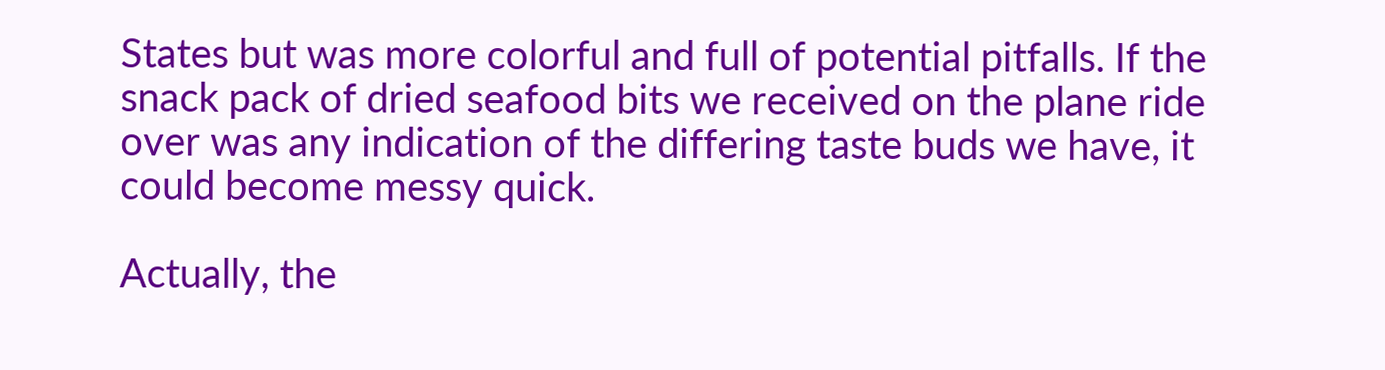States but was more colorful and full of potential pitfalls. If the snack pack of dried seafood bits we received on the plane ride over was any indication of the differing taste buds we have, it could become messy quick.

Actually, the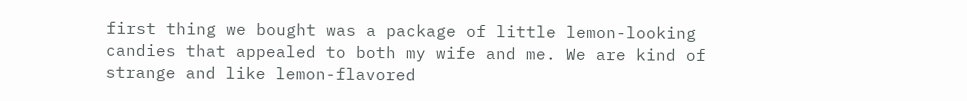first thing we bought was a package of little lemon-looking candies that appealed to both my wife and me. We are kind of strange and like lemon-flavored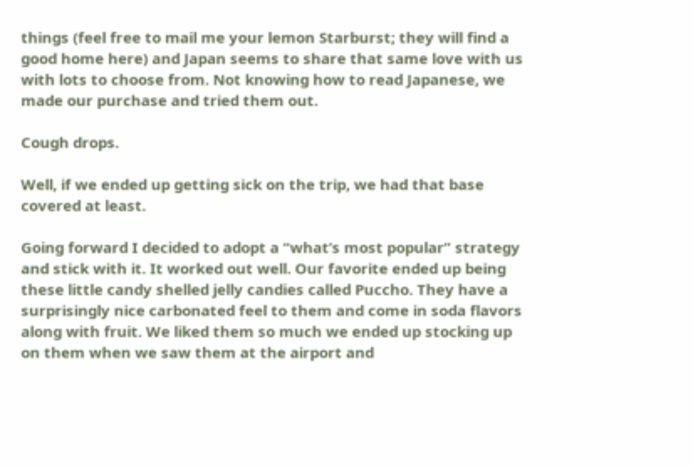things (feel free to mail me your lemon Starburst; they will find a good home here) and Japan seems to share that same love with us with lots to choose from. Not knowing how to read Japanese, we made our purchase and tried them out.

Cough drops.

Well, if we ended up getting sick on the trip, we had that base covered at least.

Going forward I decided to adopt a “what’s most popular” strategy and stick with it. It worked out well. Our favorite ended up being these little candy shelled jelly candies called Puccho. They have a surprisingly nice carbonated feel to them and come in soda flavors along with fruit. We liked them so much we ended up stocking up on them when we saw them at the airport and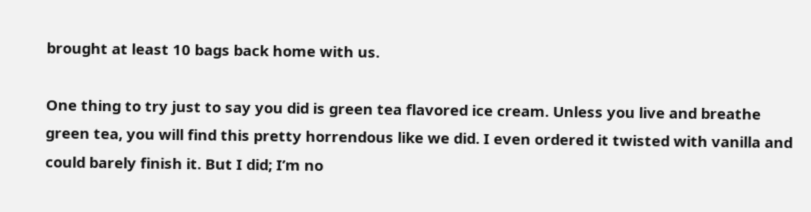brought at least 10 bags back home with us.

One thing to try just to say you did is green tea flavored ice cream. Unless you live and breathe green tea, you will find this pretty horrendous like we did. I even ordered it twisted with vanilla and could barely finish it. But I did; I’m no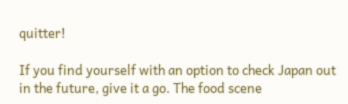quitter!

If you find yourself with an option to check Japan out in the future, give it a go. The food scene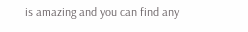is amazing and you can find any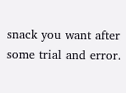snack you want after some trial and error.